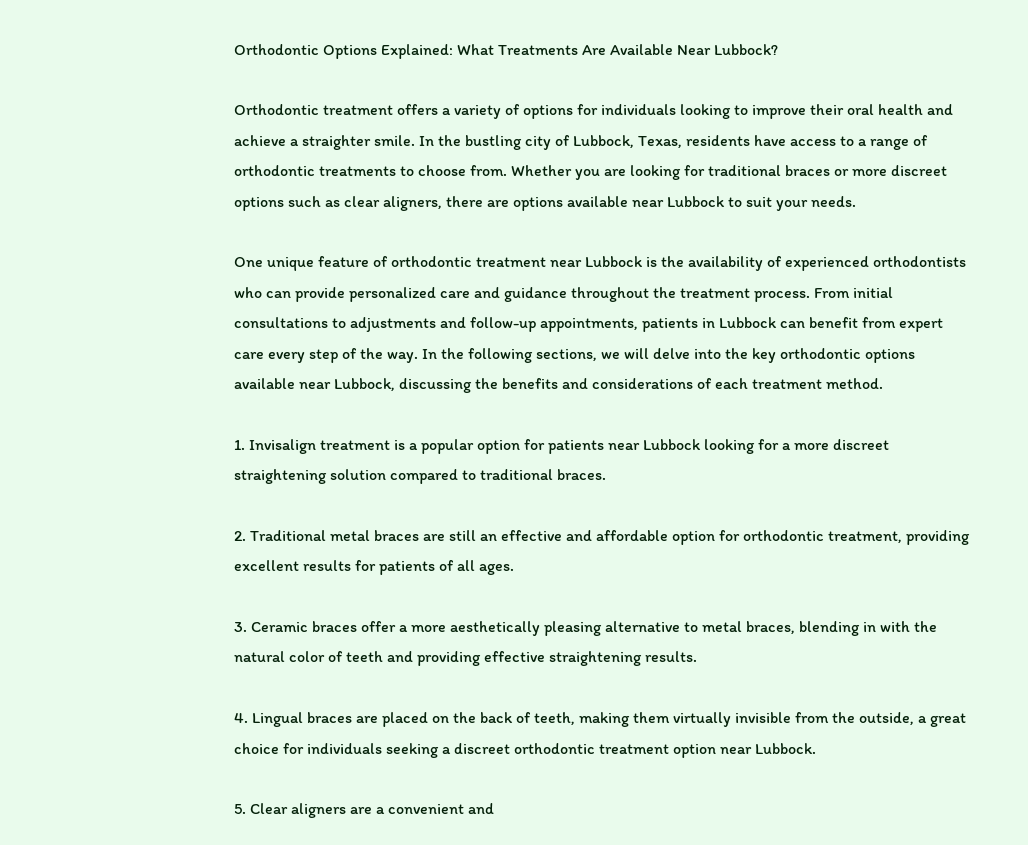Orthodontic Options Explained: What Treatments Are Available Near Lubbock?

Orthodontic treatment offers a variety of options for individuals looking to improve their oral health and achieve a straighter smile. In the bustling city of Lubbock, Texas, residents have access to a range of orthodontic treatments to choose from. Whether you are looking for traditional braces or more discreet options such as clear aligners, there are options available near Lubbock to suit your needs.

One unique feature of orthodontic treatment near Lubbock is the availability of experienced orthodontists who can provide personalized care and guidance throughout the treatment process. From initial consultations to adjustments and follow-up appointments, patients in Lubbock can benefit from expert care every step of the way. In the following sections, we will delve into the key orthodontic options available near Lubbock, discussing the benefits and considerations of each treatment method.

1. Invisalign treatment is a popular option for patients near Lubbock looking for a more discreet straightening solution compared to traditional braces.

2. Traditional metal braces are still an effective and affordable option for orthodontic treatment, providing excellent results for patients of all ages.

3. Ceramic braces offer a more aesthetically pleasing alternative to metal braces, blending in with the natural color of teeth and providing effective straightening results.

4. Lingual braces are placed on the back of teeth, making them virtually invisible from the outside, a great choice for individuals seeking a discreet orthodontic treatment option near Lubbock.

5. Clear aligners are a convenient and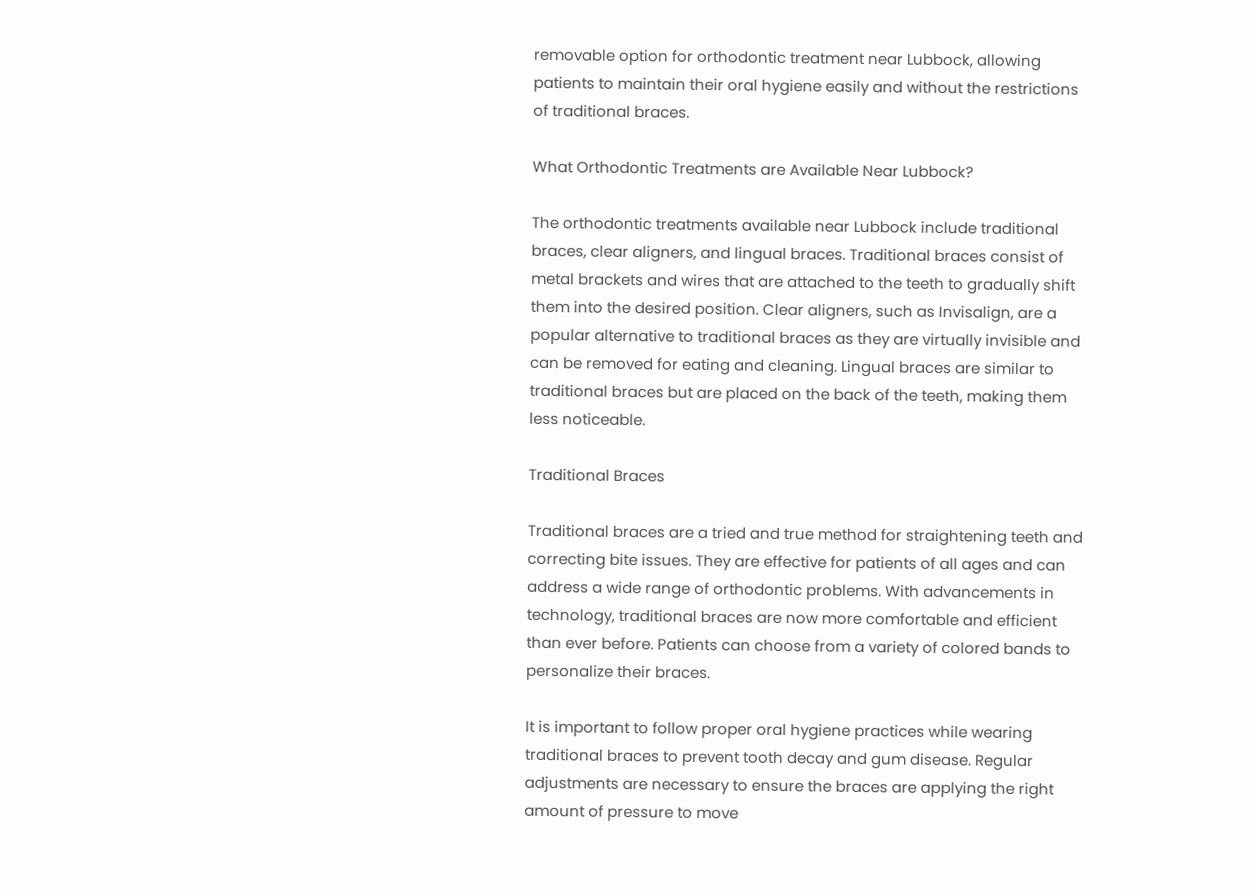removable option for orthodontic treatment near Lubbock, allowing patients to maintain their oral hygiene easily and without the restrictions of traditional braces.

What Orthodontic Treatments are Available Near Lubbock?

The orthodontic treatments available near Lubbock include traditional braces, clear aligners, and lingual braces. Traditional braces consist of metal brackets and wires that are attached to the teeth to gradually shift them into the desired position. Clear aligners, such as Invisalign, are a popular alternative to traditional braces as they are virtually invisible and can be removed for eating and cleaning. Lingual braces are similar to traditional braces but are placed on the back of the teeth, making them less noticeable.

Traditional Braces

Traditional braces are a tried and true method for straightening teeth and correcting bite issues. They are effective for patients of all ages and can address a wide range of orthodontic problems. With advancements in technology, traditional braces are now more comfortable and efficient than ever before. Patients can choose from a variety of colored bands to personalize their braces.

It is important to follow proper oral hygiene practices while wearing traditional braces to prevent tooth decay and gum disease. Regular adjustments are necessary to ensure the braces are applying the right amount of pressure to move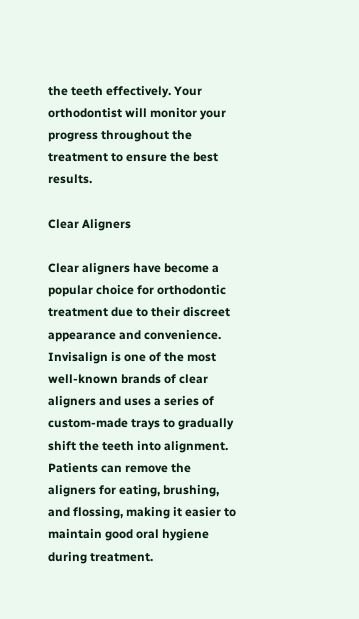the teeth effectively. Your orthodontist will monitor your progress throughout the treatment to ensure the best results.

Clear Aligners

Clear aligners have become a popular choice for orthodontic treatment due to their discreet appearance and convenience. Invisalign is one of the most well-known brands of clear aligners and uses a series of custom-made trays to gradually shift the teeth into alignment. Patients can remove the aligners for eating, brushing, and flossing, making it easier to maintain good oral hygiene during treatment.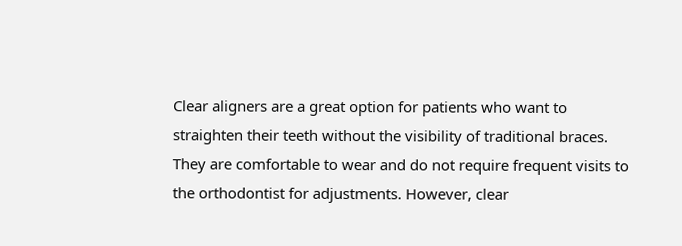Clear aligners are a great option for patients who want to straighten their teeth without the visibility of traditional braces. They are comfortable to wear and do not require frequent visits to the orthodontist for adjustments. However, clear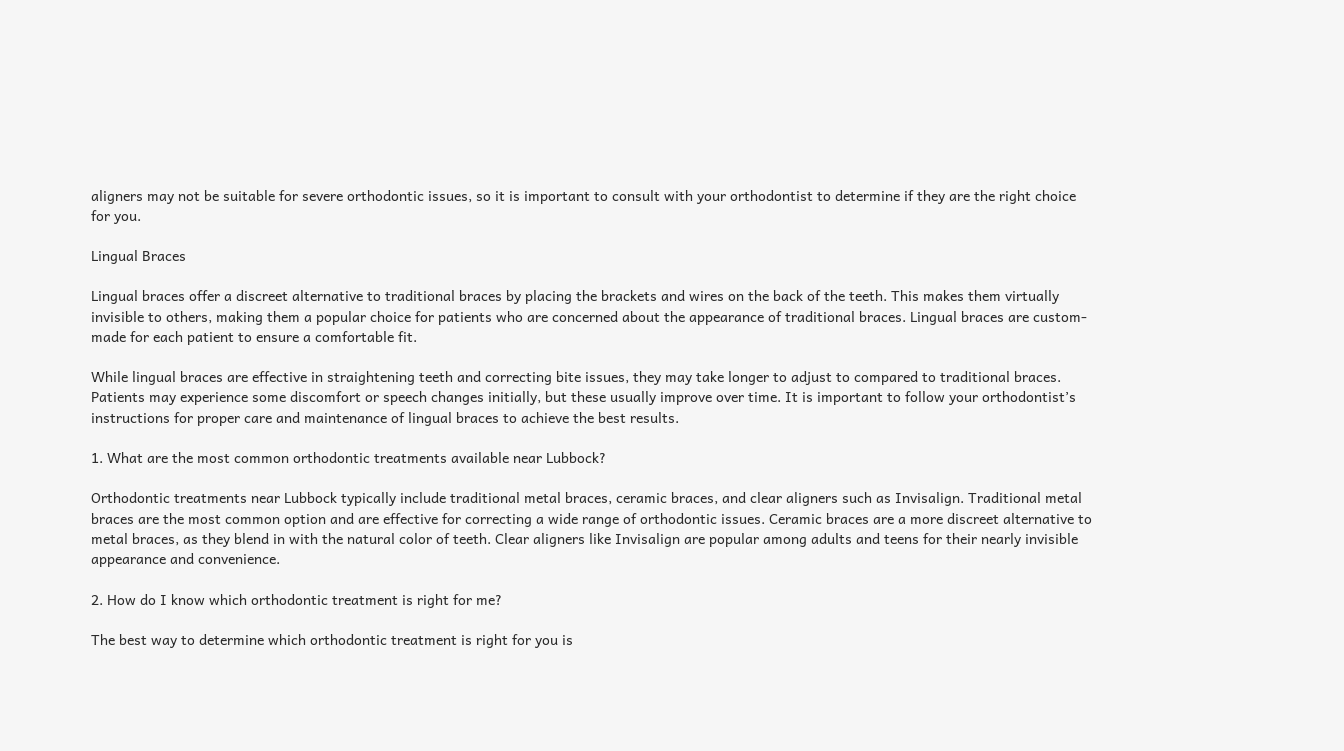aligners may not be suitable for severe orthodontic issues, so it is important to consult with your orthodontist to determine if they are the right choice for you.

Lingual Braces

Lingual braces offer a discreet alternative to traditional braces by placing the brackets and wires on the back of the teeth. This makes them virtually invisible to others, making them a popular choice for patients who are concerned about the appearance of traditional braces. Lingual braces are custom-made for each patient to ensure a comfortable fit.

While lingual braces are effective in straightening teeth and correcting bite issues, they may take longer to adjust to compared to traditional braces. Patients may experience some discomfort or speech changes initially, but these usually improve over time. It is important to follow your orthodontist’s instructions for proper care and maintenance of lingual braces to achieve the best results.

1. What are the most common orthodontic treatments available near Lubbock?

Orthodontic treatments near Lubbock typically include traditional metal braces, ceramic braces, and clear aligners such as Invisalign. Traditional metal braces are the most common option and are effective for correcting a wide range of orthodontic issues. Ceramic braces are a more discreet alternative to metal braces, as they blend in with the natural color of teeth. Clear aligners like Invisalign are popular among adults and teens for their nearly invisible appearance and convenience.

2. How do I know which orthodontic treatment is right for me?

The best way to determine which orthodontic treatment is right for you is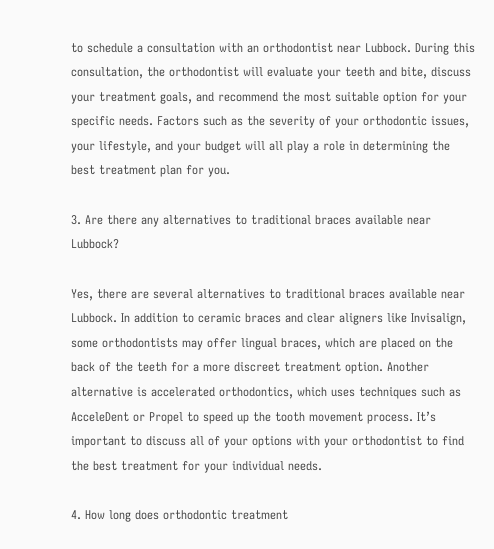to schedule a consultation with an orthodontist near Lubbock. During this consultation, the orthodontist will evaluate your teeth and bite, discuss your treatment goals, and recommend the most suitable option for your specific needs. Factors such as the severity of your orthodontic issues, your lifestyle, and your budget will all play a role in determining the best treatment plan for you.

3. Are there any alternatives to traditional braces available near Lubbock?

Yes, there are several alternatives to traditional braces available near Lubbock. In addition to ceramic braces and clear aligners like Invisalign, some orthodontists may offer lingual braces, which are placed on the back of the teeth for a more discreet treatment option. Another alternative is accelerated orthodontics, which uses techniques such as AcceleDent or Propel to speed up the tooth movement process. It’s important to discuss all of your options with your orthodontist to find the best treatment for your individual needs.

4. How long does orthodontic treatment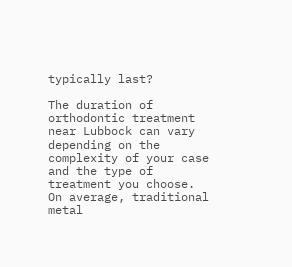typically last?

The duration of orthodontic treatment near Lubbock can vary depending on the complexity of your case and the type of treatment you choose. On average, traditional metal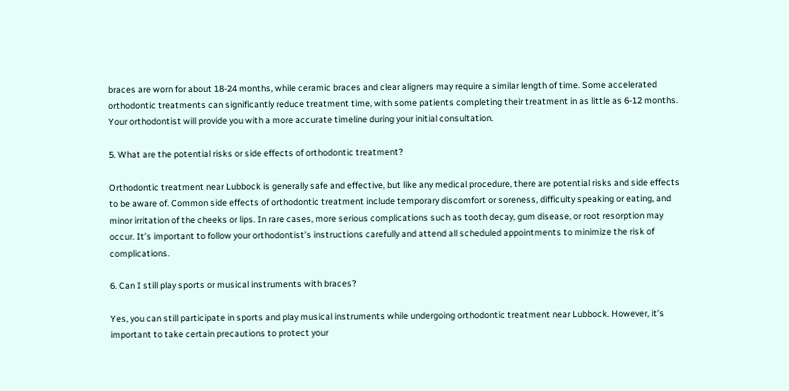braces are worn for about 18-24 months, while ceramic braces and clear aligners may require a similar length of time. Some accelerated orthodontic treatments can significantly reduce treatment time, with some patients completing their treatment in as little as 6-12 months. Your orthodontist will provide you with a more accurate timeline during your initial consultation.

5. What are the potential risks or side effects of orthodontic treatment?

Orthodontic treatment near Lubbock is generally safe and effective, but like any medical procedure, there are potential risks and side effects to be aware of. Common side effects of orthodontic treatment include temporary discomfort or soreness, difficulty speaking or eating, and minor irritation of the cheeks or lips. In rare cases, more serious complications such as tooth decay, gum disease, or root resorption may occur. It’s important to follow your orthodontist’s instructions carefully and attend all scheduled appointments to minimize the risk of complications.

6. Can I still play sports or musical instruments with braces?

Yes, you can still participate in sports and play musical instruments while undergoing orthodontic treatment near Lubbock. However, it’s important to take certain precautions to protect your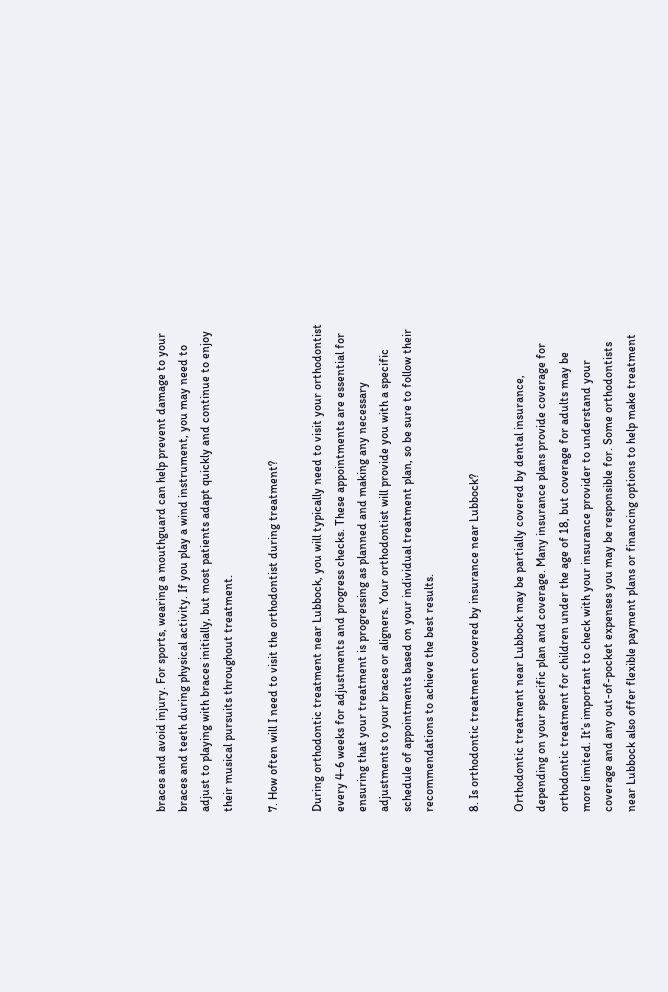braces and avoid injury. For sports, wearing a mouthguard can help prevent damage to your braces and teeth during physical activity. If you play a wind instrument, you may need to adjust to playing with braces initially, but most patients adapt quickly and continue to enjoy their musical pursuits throughout treatment.

7. How often will I need to visit the orthodontist during treatment?

During orthodontic treatment near Lubbock, you will typically need to visit your orthodontist every 4-6 weeks for adjustments and progress checks. These appointments are essential for ensuring that your treatment is progressing as planned and making any necessary adjustments to your braces or aligners. Your orthodontist will provide you with a specific schedule of appointments based on your individual treatment plan, so be sure to follow their recommendations to achieve the best results.

8. Is orthodontic treatment covered by insurance near Lubbock?

Orthodontic treatment near Lubbock may be partially covered by dental insurance, depending on your specific plan and coverage. Many insurance plans provide coverage for orthodontic treatment for children under the age of 18, but coverage for adults may be more limited. It’s important to check with your insurance provider to understand your coverage and any out-of-pocket expenses you may be responsible for. Some orthodontists near Lubbock also offer flexible payment plans or financing options to help make treatment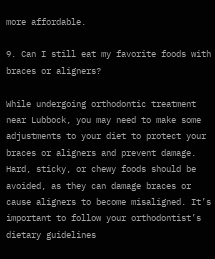more affordable.

9. Can I still eat my favorite foods with braces or aligners?

While undergoing orthodontic treatment near Lubbock, you may need to make some adjustments to your diet to protect your braces or aligners and prevent damage. Hard, sticky, or chewy foods should be avoided, as they can damage braces or cause aligners to become misaligned. It’s important to follow your orthodontist’s dietary guidelines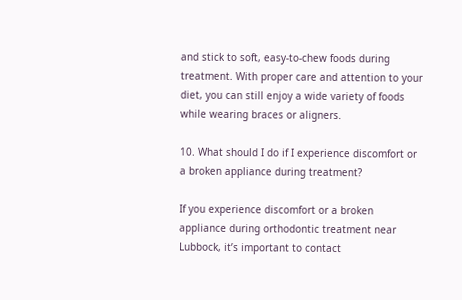and stick to soft, easy-to-chew foods during treatment. With proper care and attention to your diet, you can still enjoy a wide variety of foods while wearing braces or aligners.

10. What should I do if I experience discomfort or a broken appliance during treatment?

If you experience discomfort or a broken appliance during orthodontic treatment near Lubbock, it’s important to contact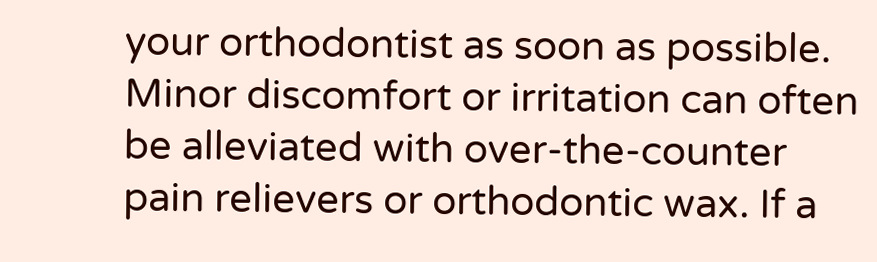your orthodontist as soon as possible. Minor discomfort or irritation can often be alleviated with over-the-counter pain relievers or orthodontic wax. If a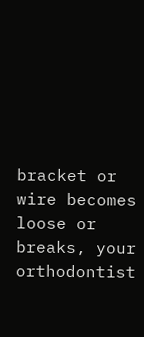bracket or wire becomes loose or breaks, your orthodontist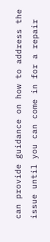can provide guidance on how to address the issue until you can come in for a repair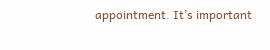appointment. It’s important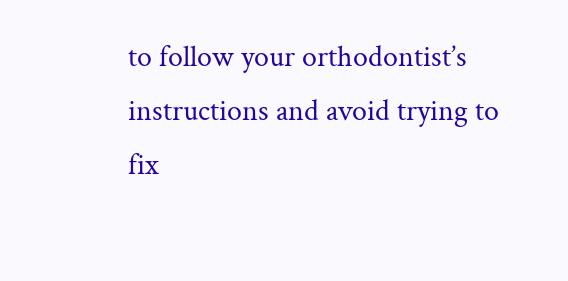to follow your orthodontist’s instructions and avoid trying to fix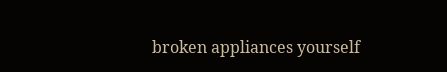broken appliances yourself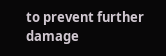to prevent further damage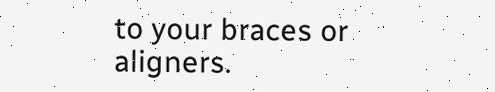to your braces or aligners.